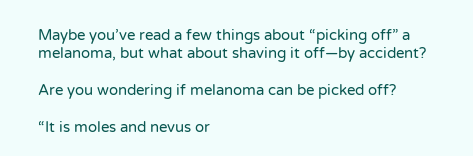Maybe you’ve read a few things about “picking off” a melanoma, but what about shaving it off—by accident?

Are you wondering if melanoma can be picked off?

“It is moles and nevus or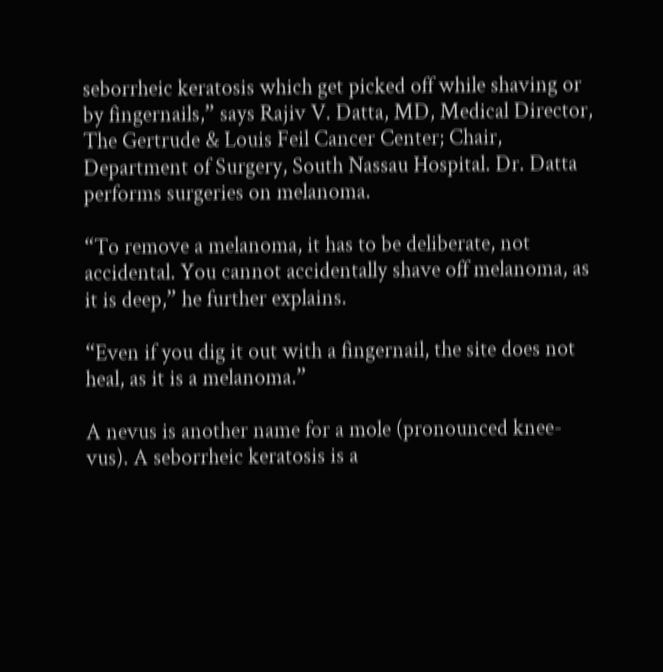seborrheic keratosis which get picked off while shaving or by fingernails,” says Rajiv V. Datta, MD, Medical Director, The Gertrude & Louis Feil Cancer Center; Chair, Department of Surgery, South Nassau Hospital. Dr. Datta performs surgeries on melanoma.

“To remove a melanoma, it has to be deliberate, not accidental. You cannot accidentally shave off melanoma, as it is deep,” he further explains.

“Even if you dig it out with a fingernail, the site does not heal, as it is a melanoma.”

A nevus is another name for a mole (pronounced knee-vus). A seborrheic keratosis is a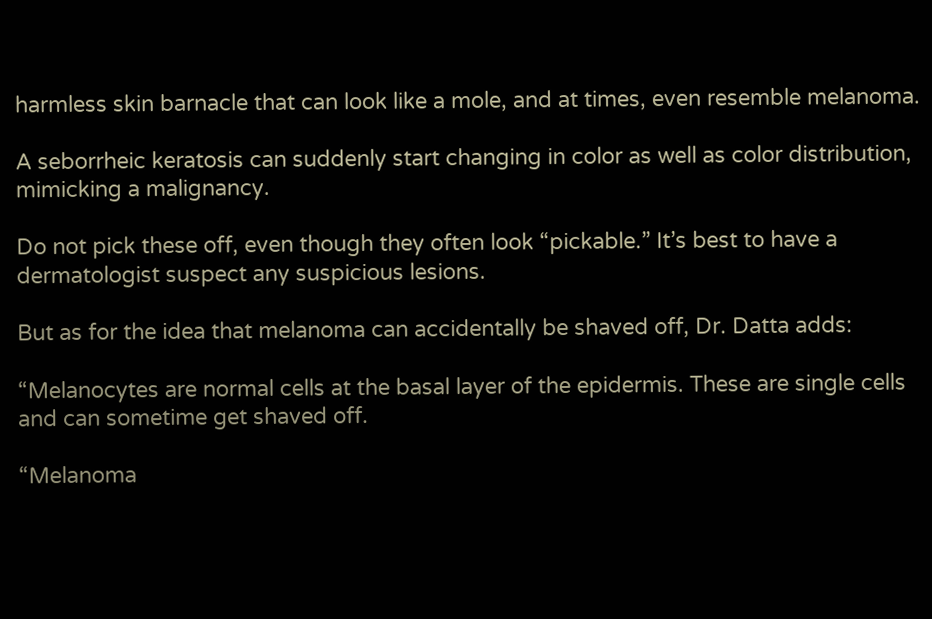harmless skin barnacle that can look like a mole, and at times, even resemble melanoma.

A seborrheic keratosis can suddenly start changing in color as well as color distribution, mimicking a malignancy.

Do not pick these off, even though they often look “pickable.” It’s best to have a dermatologist suspect any suspicious lesions.

But as for the idea that melanoma can accidentally be shaved off, Dr. Datta adds:

“Melanocytes are normal cells at the basal layer of the epidermis. These are single cells and can sometime get shaved off.

“Melanoma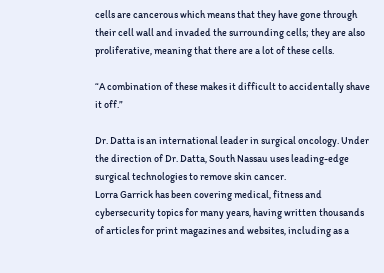cells are cancerous which means that they have gone through their cell wall and invaded the surrounding cells; they are also proliferative, meaning that there are a lot of these cells.

“A combination of these makes it difficult to accidentally shave it off.”

Dr. Datta is an international leader in surgical oncology. Under the direction of Dr. Datta, South Nassau uses leading-edge surgical technologies to remove skin cancer.
Lorra Garrick has been covering medical, fitness and cybersecurity topics for many years, having written thousands of articles for print magazines and websites, including as a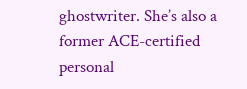ghostwriter. She’s also a former ACE-certified personal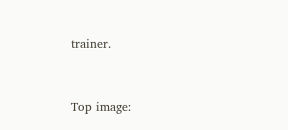trainer.


Top image: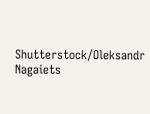Shutterstock/Oleksandr Nagaiets